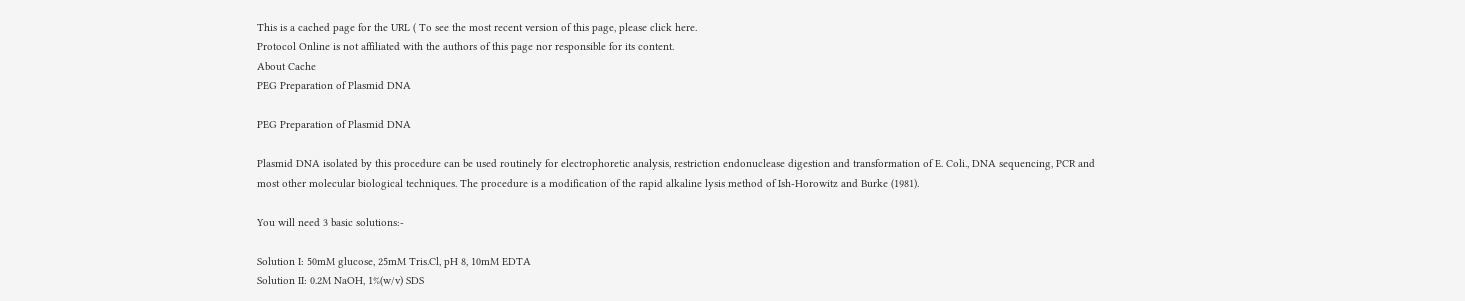This is a cached page for the URL ( To see the most recent version of this page, please click here.
Protocol Online is not affiliated with the authors of this page nor responsible for its content.
About Cache
PEG Preparation of Plasmid DNA

PEG Preparation of Plasmid DNA

Plasmid DNA isolated by this procedure can be used routinely for electrophoretic analysis, restriction endonuclease digestion and transformation of E. Coli., DNA sequencing, PCR and most other molecular biological techniques. The procedure is a modification of the rapid alkaline lysis method of Ish-Horowitz and Burke (1981).

You will need 3 basic solutions:-

Solution I: 50mM glucose, 25mM Tris.Cl, pH 8, 10mM EDTA
Solution II: 0.2M NaOH, 1%(w/v) SDS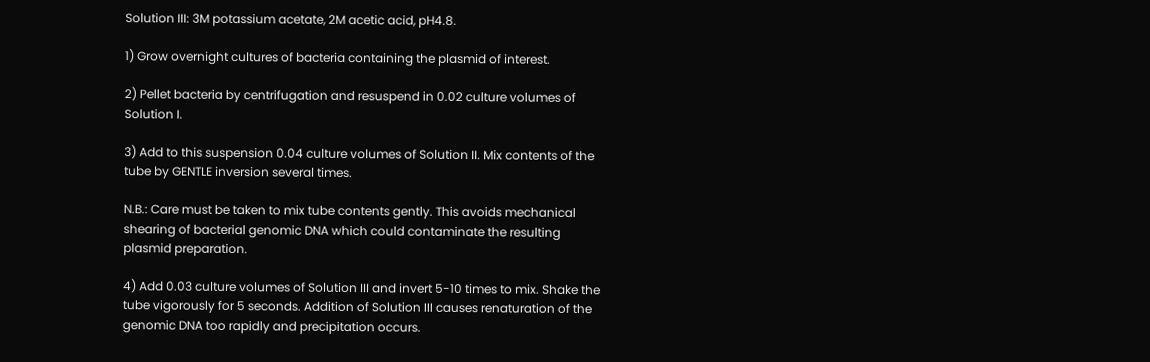Solution III: 3M potassium acetate, 2M acetic acid, pH4.8.

1) Grow overnight cultures of bacteria containing the plasmid of interest.

2) Pellet bacteria by centrifugation and resuspend in 0.02 culture volumes of Solution I.

3) Add to this suspension 0.04 culture volumes of Solution II. Mix contents of the tube by GENTLE inversion several times.

N.B.: Care must be taken to mix tube contents gently. This avoids mechanical shearing of bacterial genomic DNA which could contaminate the resulting plasmid preparation.

4) Add 0.03 culture volumes of Solution III and invert 5-10 times to mix. Shake the tube vigorously for 5 seconds. Addition of Solution III causes renaturation of the genomic DNA too rapidly and precipitation occurs.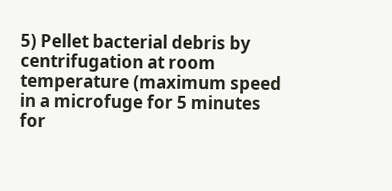5) Pellet bacterial debris by centrifugation at room temperature (maximum speed in a microfuge for 5 minutes for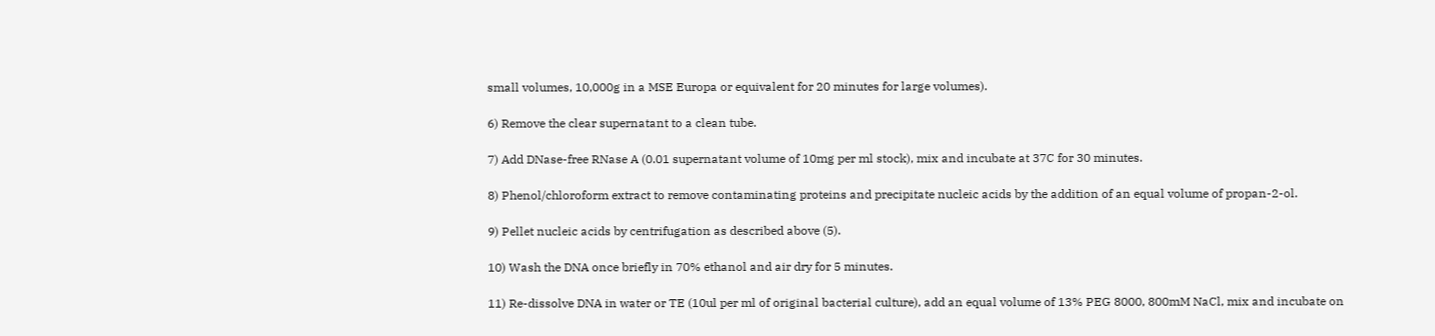small volumes, 10,000g in a MSE Europa or equivalent for 20 minutes for large volumes).

6) Remove the clear supernatant to a clean tube.

7) Add DNase-free RNase A (0.01 supernatant volume of 10mg per ml stock), mix and incubate at 37C for 30 minutes.

8) Phenol/chloroform extract to remove contaminating proteins and precipitate nucleic acids by the addition of an equal volume of propan-2-ol.

9) Pellet nucleic acids by centrifugation as described above (5).

10) Wash the DNA once briefly in 70% ethanol and air dry for 5 minutes.

11) Re-dissolve DNA in water or TE (10ul per ml of original bacterial culture), add an equal volume of 13% PEG 8000, 800mM NaCl, mix and incubate on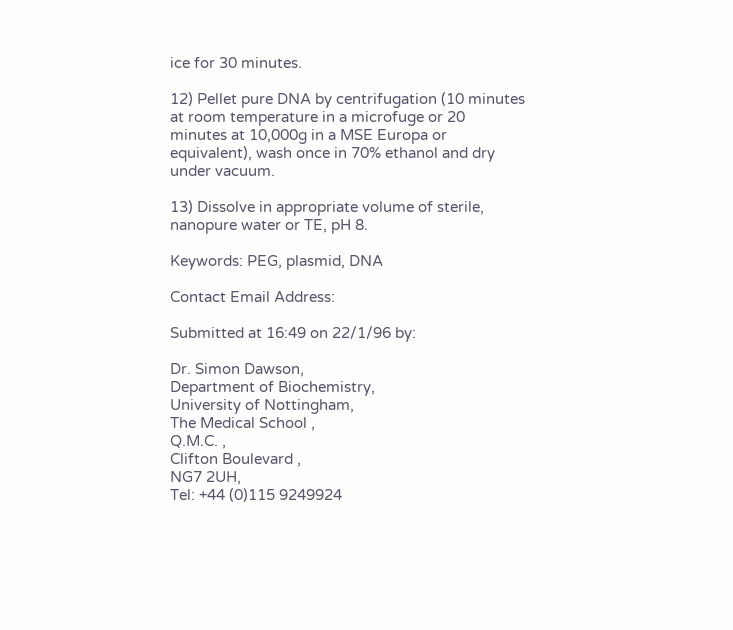ice for 30 minutes.

12) Pellet pure DNA by centrifugation (10 minutes at room temperature in a microfuge or 20 minutes at 10,000g in a MSE Europa or equivalent), wash once in 70% ethanol and dry under vacuum.

13) Dissolve in appropriate volume of sterile, nanopure water or TE, pH 8.

Keywords: PEG, plasmid, DNA

Contact Email Address:

Submitted at 16:49 on 22/1/96 by:

Dr. Simon Dawson,
Department of Biochemistry,
University of Nottingham,
The Medical School ,
Q.M.C. ,
Clifton Boulevard ,
NG7 2UH,
Tel: +44 (0)115 9249924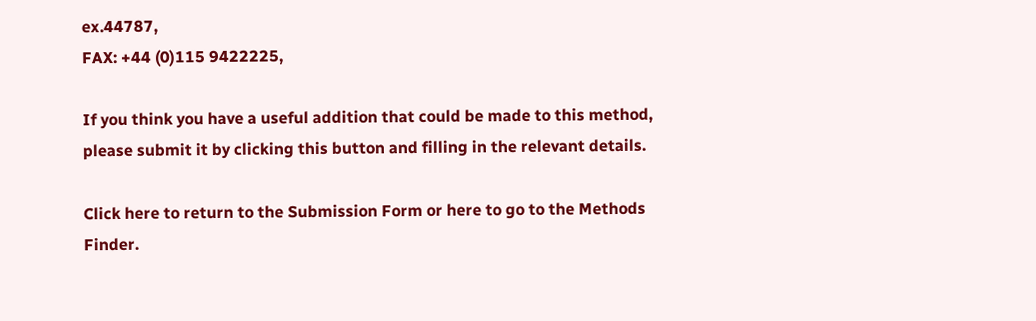ex.44787,
FAX: +44 (0)115 9422225,

If you think you have a useful addition that could be made to this method, please submit it by clicking this button and filling in the relevant details.

Click here to return to the Submission Form or here to go to the Methods Finder.